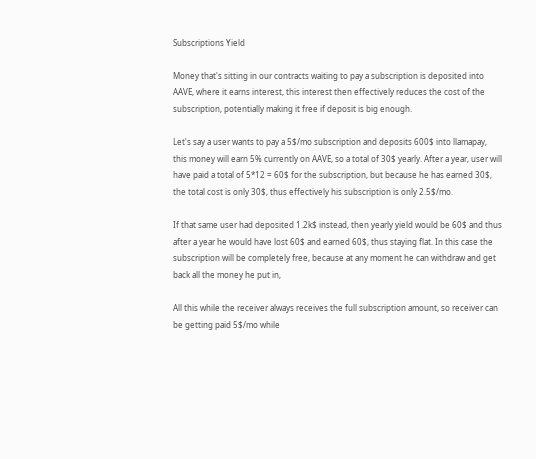Subscriptions Yield

Money that's sitting in our contracts waiting to pay a subscription is deposited into AAVE, where it earns interest, this interest then effectively reduces the cost of the subscription, potentially making it free if deposit is big enough.

Let's say a user wants to pay a 5$/mo subscription and deposits 600$ into llamapay, this money will earn 5% currently on AAVE, so a total of 30$ yearly. After a year, user will have paid a total of 5*12 = 60$ for the subscription, but because he has earned 30$, the total cost is only 30$, thus effectively his subscription is only 2.5$/mo.

If that same user had deposited 1.2k$ instead, then yearly yield would be 60$ and thus after a year he would have lost 60$ and earned 60$, thus staying flat. In this case the subscription will be completely free, because at any moment he can withdraw and get back all the money he put in,

All this while the receiver always receives the full subscription amount, so receiver can be getting paid 5$/mo while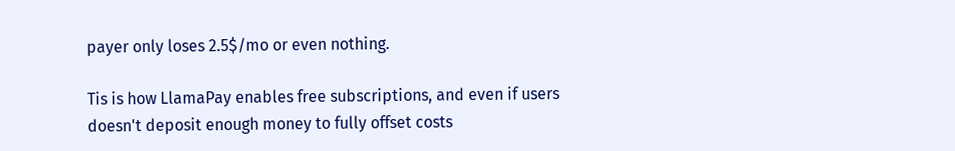payer only loses 2.5$/mo or even nothing.

Tis is how LlamaPay enables free subscriptions, and even if users doesn't deposit enough money to fully offset costs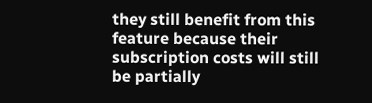they still benefit from this feature because their subscription costs will still be partially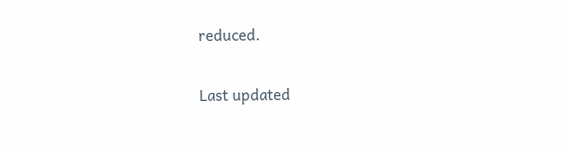reduced.

Last updated